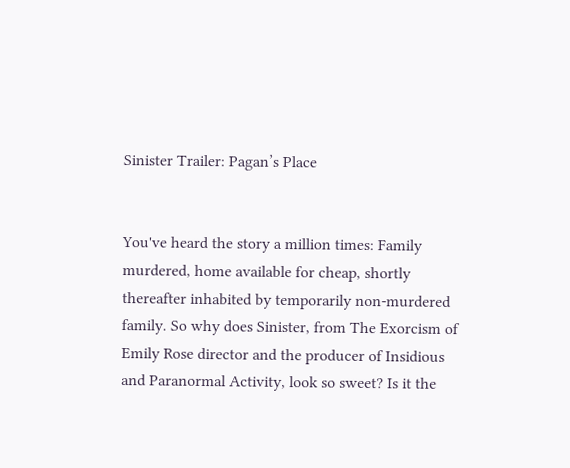Sinister Trailer: Pagan’s Place


You've heard the story a million times: Family murdered, home available for cheap, shortly thereafter inhabited by temporarily non-murdered family. So why does Sinister, from The Exorcism of Emily Rose director and the producer of Insidious and Paranormal Activity, look so sweet? Is it the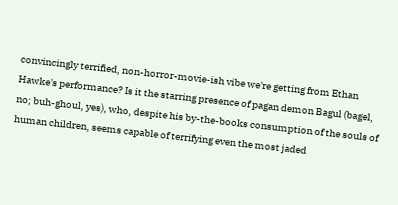convincingly terrified, non-horror-movie-ish vibe we're getting from Ethan Hawke's performance? Is it the starring presence of pagan demon Bagul (bagel, no; buh-ghoul, yes), who, despite his by-the-books consumption of the souls of human children, seems capable of terrifying even the most jaded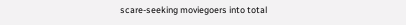scare-seeking moviegoers into total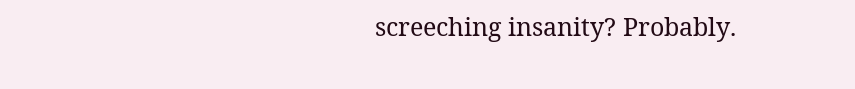screeching insanity? Probably.